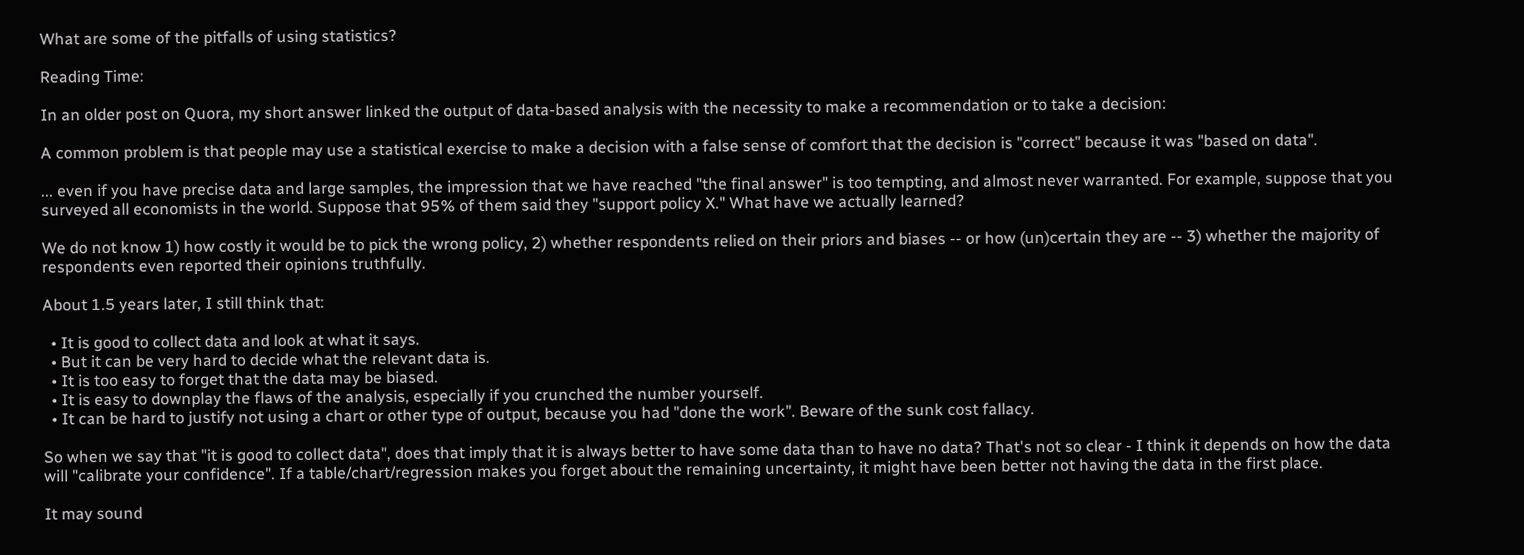What are some of the pitfalls of using statistics?

Reading Time:

In an older post on Quora, my short answer linked the output of data-based analysis with the necessity to make a recommendation or to take a decision:

A common problem is that people may use a statistical exercise to make a decision with a false sense of comfort that the decision is "correct" because it was "based on data".

... even if you have precise data and large samples, the impression that we have reached "the final answer" is too tempting, and almost never warranted. For example, suppose that you surveyed all economists in the world. Suppose that 95% of them said they "support policy X." What have we actually learned?

We do not know 1) how costly it would be to pick the wrong policy, 2) whether respondents relied on their priors and biases -- or how (un)certain they are -- 3) whether the majority of respondents even reported their opinions truthfully.

About 1.5 years later, I still think that:

  • It is good to collect data and look at what it says.
  • But it can be very hard to decide what the relevant data is.
  • It is too easy to forget that the data may be biased.
  • It is easy to downplay the flaws of the analysis, especially if you crunched the number yourself.
  • It can be hard to justify not using a chart or other type of output, because you had "done the work". Beware of the sunk cost fallacy.

So when we say that "it is good to collect data", does that imply that it is always better to have some data than to have no data? That's not so clear - I think it depends on how the data will "calibrate your confidence". If a table/chart/regression makes you forget about the remaining uncertainty, it might have been better not having the data in the first place.

It may sound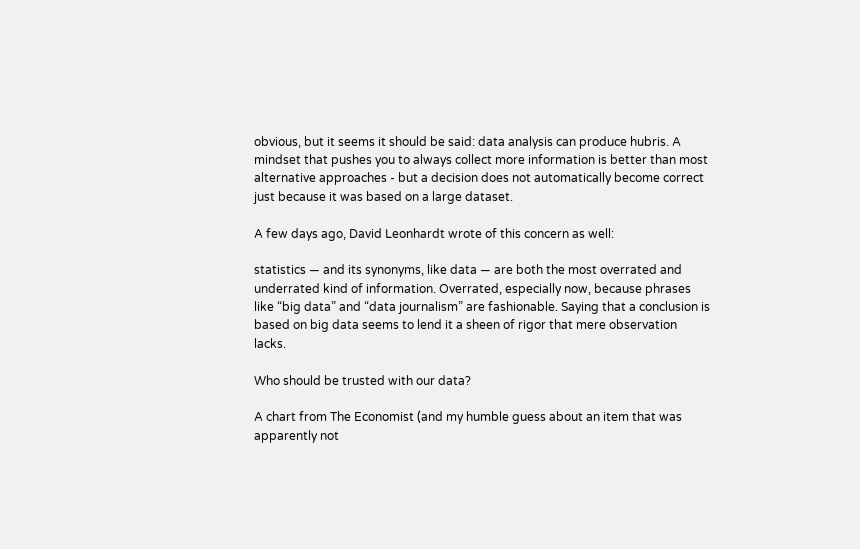obvious, but it seems it should be said: data analysis can produce hubris. A mindset that pushes you to always collect more information is better than most alternative approaches - but a decision does not automatically become correct just because it was based on a large dataset.

A few days ago, David Leonhardt wrote of this concern as well:

statistics — and its synonyms, like data — are both the most overrated and underrated kind of information. Overrated, especially now, because phrases like “big data” and “data journalism” are fashionable. Saying that a conclusion is based on big data seems to lend it a sheen of rigor that mere observation lacks.

Who should be trusted with our data?

A chart from The Economist (and my humble guess about an item that was apparently not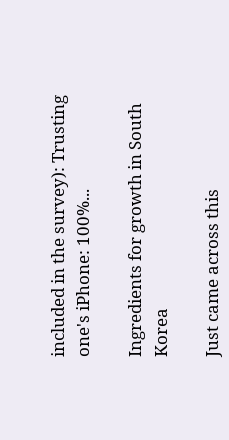included in the survey): Trusting one's iPhone: 100%...

Ingredients for growth in South Korea

Just came across this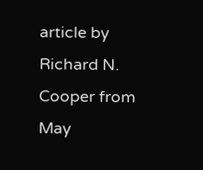article by Richard N. Cooper from May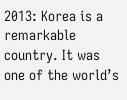2013: Korea is a remarkable country. It was one of the world’s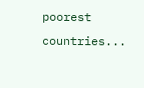poorest countries...